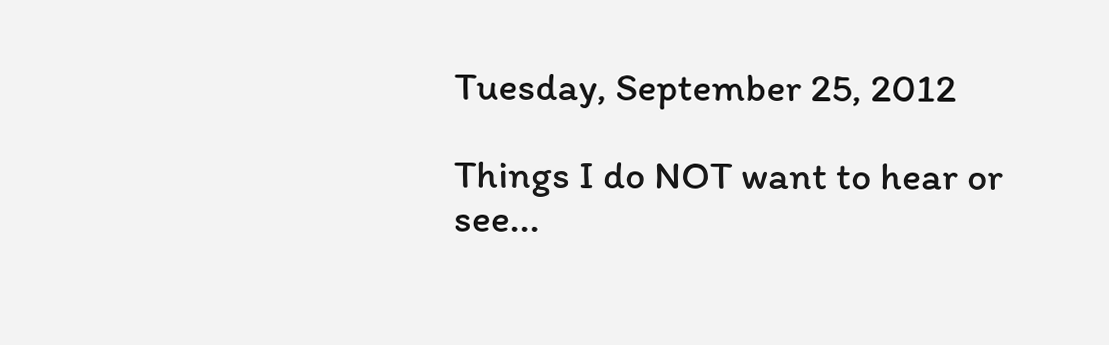Tuesday, September 25, 2012

Things I do NOT want to hear or see...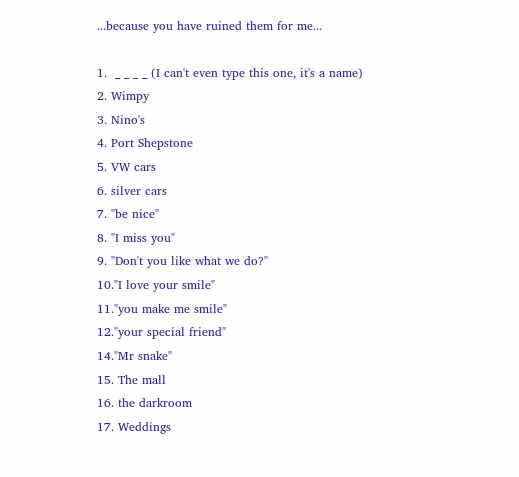...because you have ruined them for me...

1.  _ _ _ _ (I can't even type this one, it's a name)
2. Wimpy
3. Nino's
4. Port Shepstone
5. VW cars
6. silver cars
7. "be nice"
8. "I miss you"
9. "Don't you like what we do?"
10."I love your smile"
11."you make me smile"
12."your special friend"
14."Mr snake"
15. The mall
16. the darkroom
17. Weddings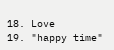18. Love
19. "happy time"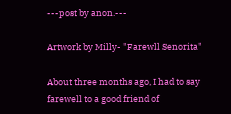---post by anon.---

Artwork by Milly- "Farewll Senorita"

About three months ago, I had to say farewell to a good friend of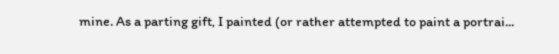mine. As a parting gift, I painted (or rather attempted to paint a portrai...